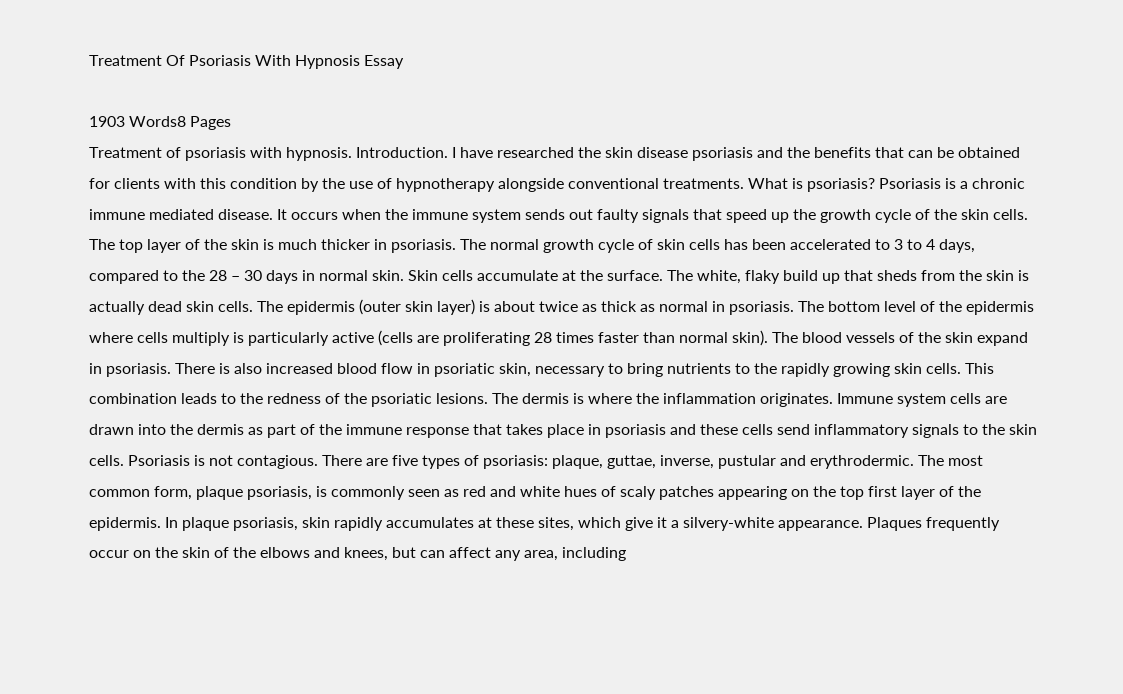Treatment Of Psoriasis With Hypnosis Essay

1903 Words8 Pages
Treatment of psoriasis with hypnosis. Introduction. I have researched the skin disease psoriasis and the benefits that can be obtained for clients with this condition by the use of hypnotherapy alongside conventional treatments. What is psoriasis? Psoriasis is a chronic immune mediated disease. It occurs when the immune system sends out faulty signals that speed up the growth cycle of the skin cells. The top layer of the skin is much thicker in psoriasis. The normal growth cycle of skin cells has been accelerated to 3 to 4 days, compared to the 28 – 30 days in normal skin. Skin cells accumulate at the surface. The white, flaky build up that sheds from the skin is actually dead skin cells. The epidermis (outer skin layer) is about twice as thick as normal in psoriasis. The bottom level of the epidermis where cells multiply is particularly active (cells are proliferating 28 times faster than normal skin). The blood vessels of the skin expand in psoriasis. There is also increased blood flow in psoriatic skin, necessary to bring nutrients to the rapidly growing skin cells. This combination leads to the redness of the psoriatic lesions. The dermis is where the inflammation originates. Immune system cells are drawn into the dermis as part of the immune response that takes place in psoriasis and these cells send inflammatory signals to the skin cells. Psoriasis is not contagious. There are five types of psoriasis: plaque, guttae, inverse, pustular and erythrodermic. The most common form, plaque psoriasis, is commonly seen as red and white hues of scaly patches appearing on the top first layer of the epidermis. In plaque psoriasis, skin rapidly accumulates at these sites, which give it a silvery-white appearance. Plaques frequently occur on the skin of the elbows and knees, but can affect any area, including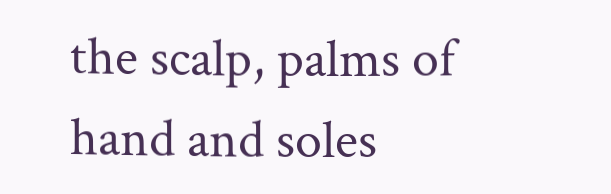the scalp, palms of hand and soles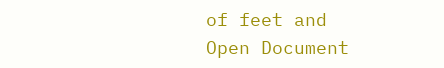of feet and
Open Document